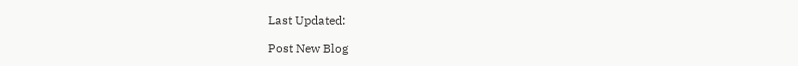Last Updated:

Post New Blog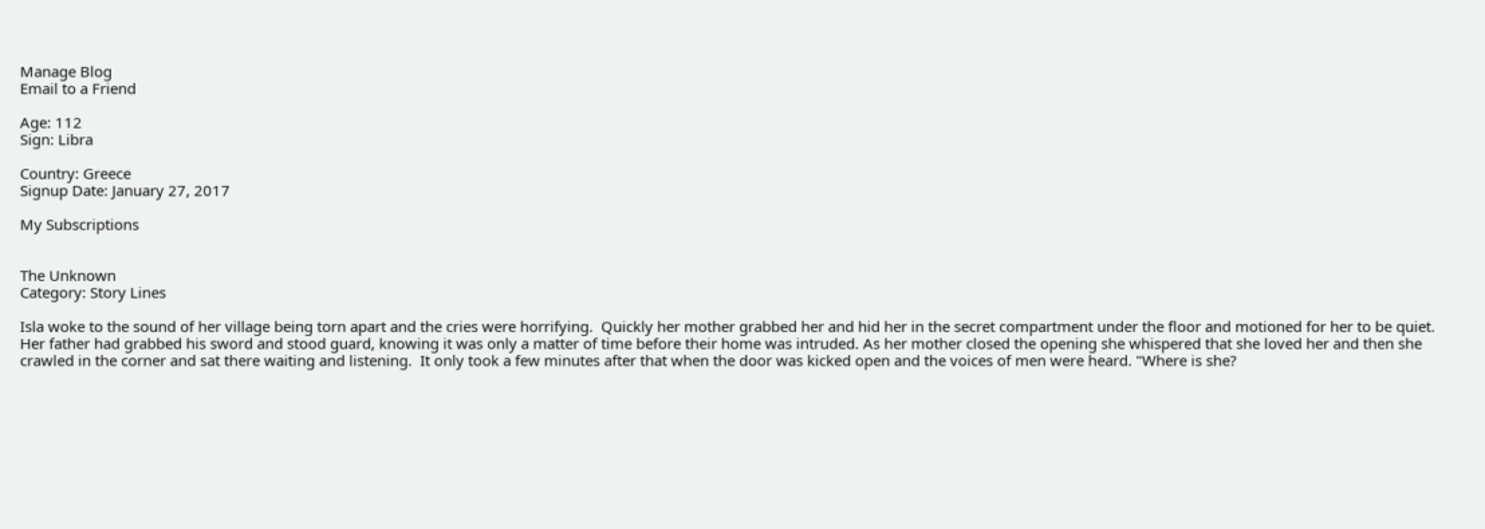Manage Blog
Email to a Friend

Age: 112
Sign: Libra

Country: Greece
Signup Date: January 27, 2017

My Subscriptions


The Unknown
Category: Story Lines

Isla woke to the sound of her village being torn apart and the cries were horrifying.  Quickly her mother grabbed her and hid her in the secret compartment under the floor and motioned for her to be quiet.  Her father had grabbed his sword and stood guard, knowing it was only a matter of time before their home was intruded. As her mother closed the opening she whispered that she loved her and then she crawled in the corner and sat there waiting and listening.  It only took a few minutes after that when the door was kicked open and the voices of men were heard. "Where is she?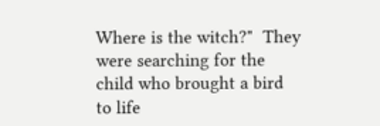Where is the witch?"  They were searching for the child who brought a bird to life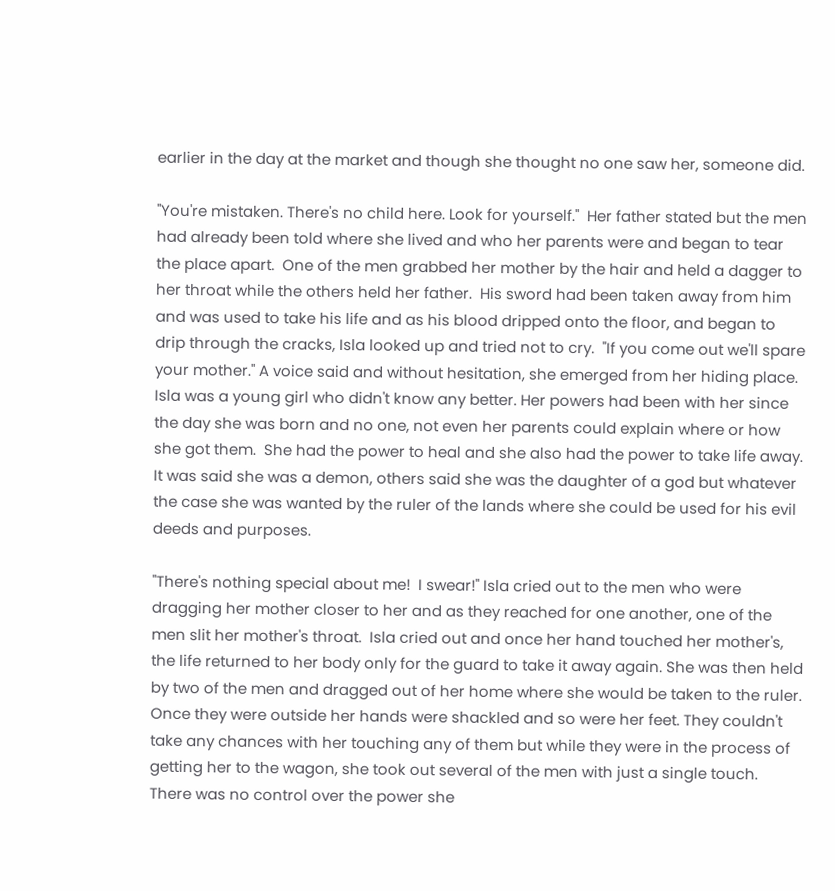earlier in the day at the market and though she thought no one saw her, someone did.

"You're mistaken. There's no child here. Look for yourself."  Her father stated but the men had already been told where she lived and who her parents were and began to tear the place apart.  One of the men grabbed her mother by the hair and held a dagger to her throat while the others held her father.  His sword had been taken away from him and was used to take his life and as his blood dripped onto the floor, and began to drip through the cracks, Isla looked up and tried not to cry.  "If you come out we'll spare your mother." A voice said and without hesitation, she emerged from her hiding place.  Isla was a young girl who didn't know any better. Her powers had been with her since the day she was born and no one, not even her parents could explain where or how she got them.  She had the power to heal and she also had the power to take life away. It was said she was a demon, others said she was the daughter of a god but whatever the case she was wanted by the ruler of the lands where she could be used for his evil deeds and purposes.

"There's nothing special about me!  I swear!" Isla cried out to the men who were dragging her mother closer to her and as they reached for one another, one of the men slit her mother's throat.  Isla cried out and once her hand touched her mother's, the life returned to her body only for the guard to take it away again. She was then held by two of the men and dragged out of her home where she would be taken to the ruler.  Once they were outside her hands were shackled and so were her feet. They couldn't take any chances with her touching any of them but while they were in the process of getting her to the wagon, she took out several of the men with just a single touch.  There was no control over the power she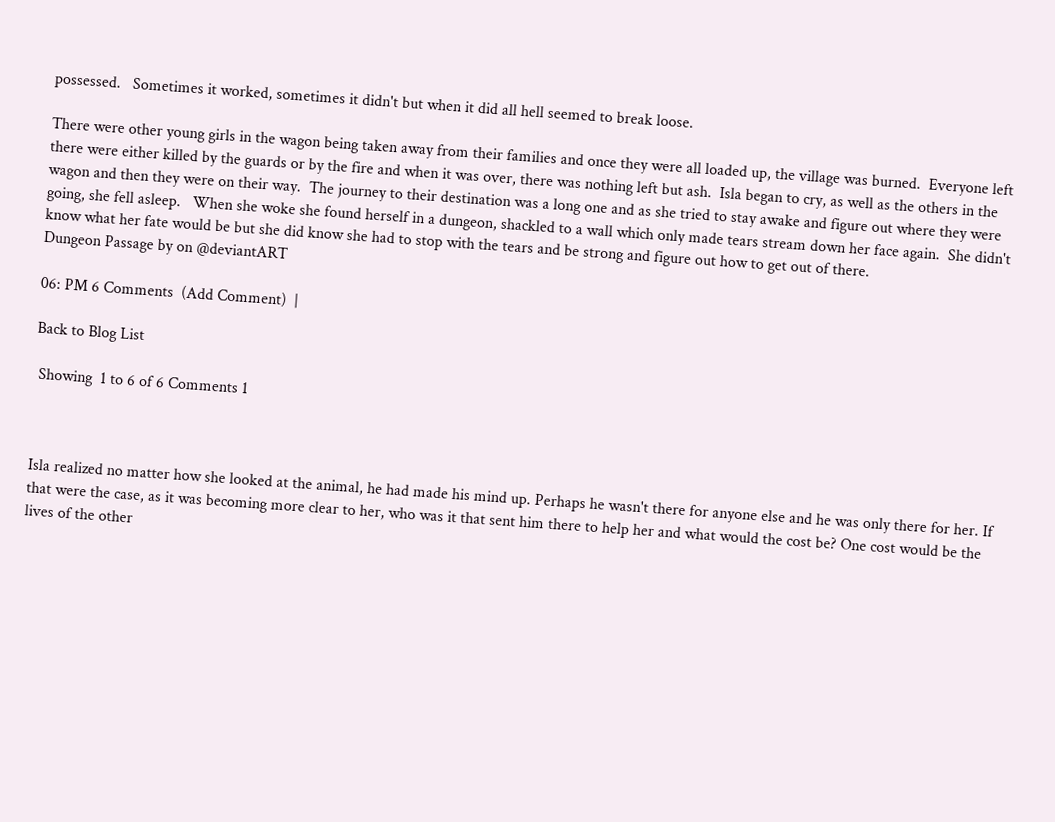possessed.   Sometimes it worked, sometimes it didn't but when it did all hell seemed to break loose.

There were other young girls in the wagon being taken away from their families and once they were all loaded up, the village was burned.  Everyone left there were either killed by the guards or by the fire and when it was over, there was nothing left but ash.  Isla began to cry, as well as the others in the wagon and then they were on their way.  The journey to their destination was a long one and as she tried to stay awake and figure out where they were going, she fell asleep.   When she woke she found herself in a dungeon, shackled to a wall which only made tears stream down her face again.  She didn't know what her fate would be but she did know she had to stop with the tears and be strong and figure out how to get out of there.
Dungeon Passage by on @deviantART

06: PM 6 Comments  (Add Comment)  |

Back to Blog List

 Showing  1 to 6 of 6 Comments 1



Isla realized no matter how she looked at the animal, he had made his mind up. Perhaps he wasn't there for anyone else and he was only there for her. If that were the case, as it was becoming more clear to her, who was it that sent him there to help her and what would the cost be? One cost would be the lives of the other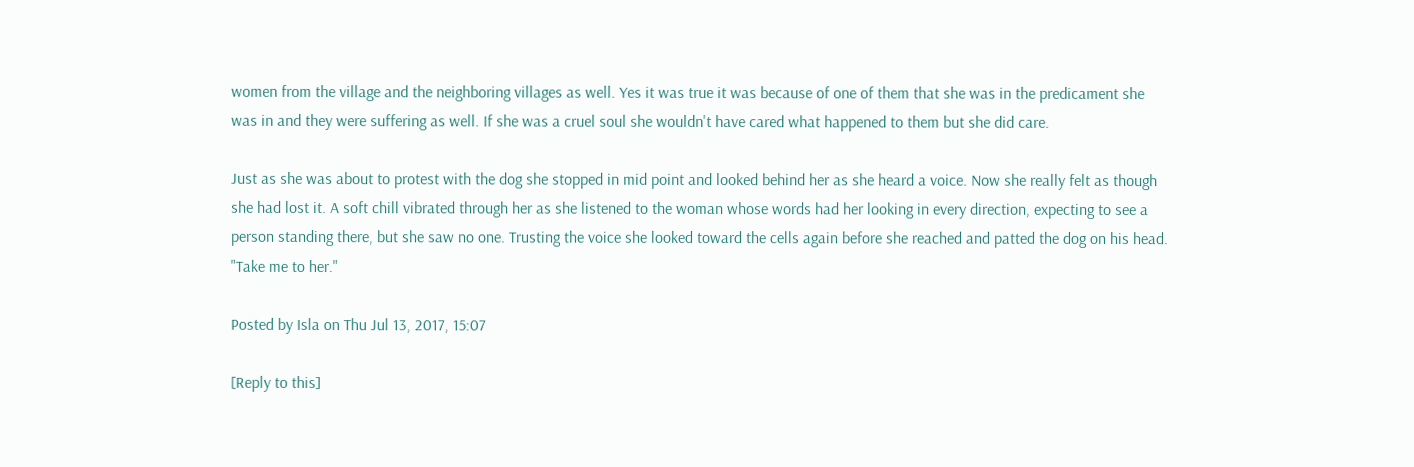women from the village and the neighboring villages as well. Yes it was true it was because of one of them that she was in the predicament she was in and they were suffering as well. If she was a cruel soul she wouldn't have cared what happened to them but she did care.

Just as she was about to protest with the dog she stopped in mid point and looked behind her as she heard a voice. Now she really felt as though she had lost it. A soft chill vibrated through her as she listened to the woman whose words had her looking in every direction, expecting to see a person standing there, but she saw no one. Trusting the voice she looked toward the cells again before she reached and patted the dog on his head. "Take me to her."

Posted by Isla on Thu Jul 13, 2017, 15:07

[Reply to this]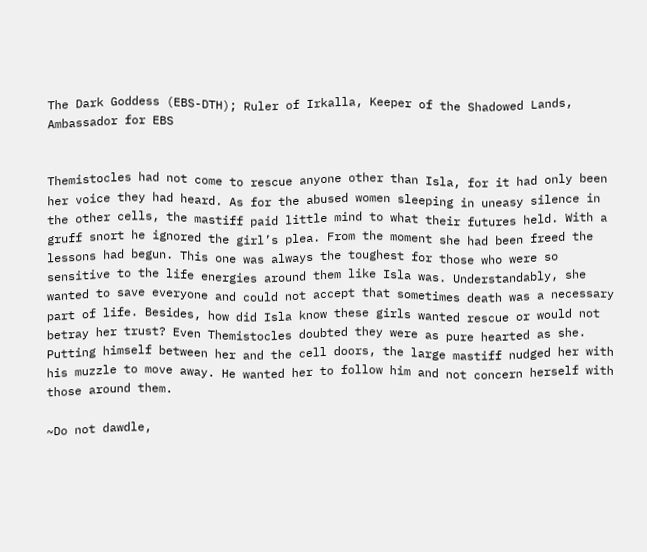The Dark Goddess (EBS-DTH); Ruler of Irkalla, Keeper of the Shadowed Lands, Ambassador for EBS


Themistocles had not come to rescue anyone other than Isla, for it had only been her voice they had heard. As for the abused women sleeping in uneasy silence in the other cells, the mastiff paid little mind to what their futures held. With a gruff snort he ignored the girl’s plea. From the moment she had been freed the lessons had begun. This one was always the toughest for those who were so sensitive to the life energies around them like Isla was. Understandably, she wanted to save everyone and could not accept that sometimes death was a necessary part of life. Besides, how did Isla know these girls wanted rescue or would not betray her trust? Even Themistocles doubted they were as pure hearted as she. Putting himself between her and the cell doors, the large mastiff nudged her with his muzzle to move away. He wanted her to follow him and not concern herself with those around them.

~Do not dawdle,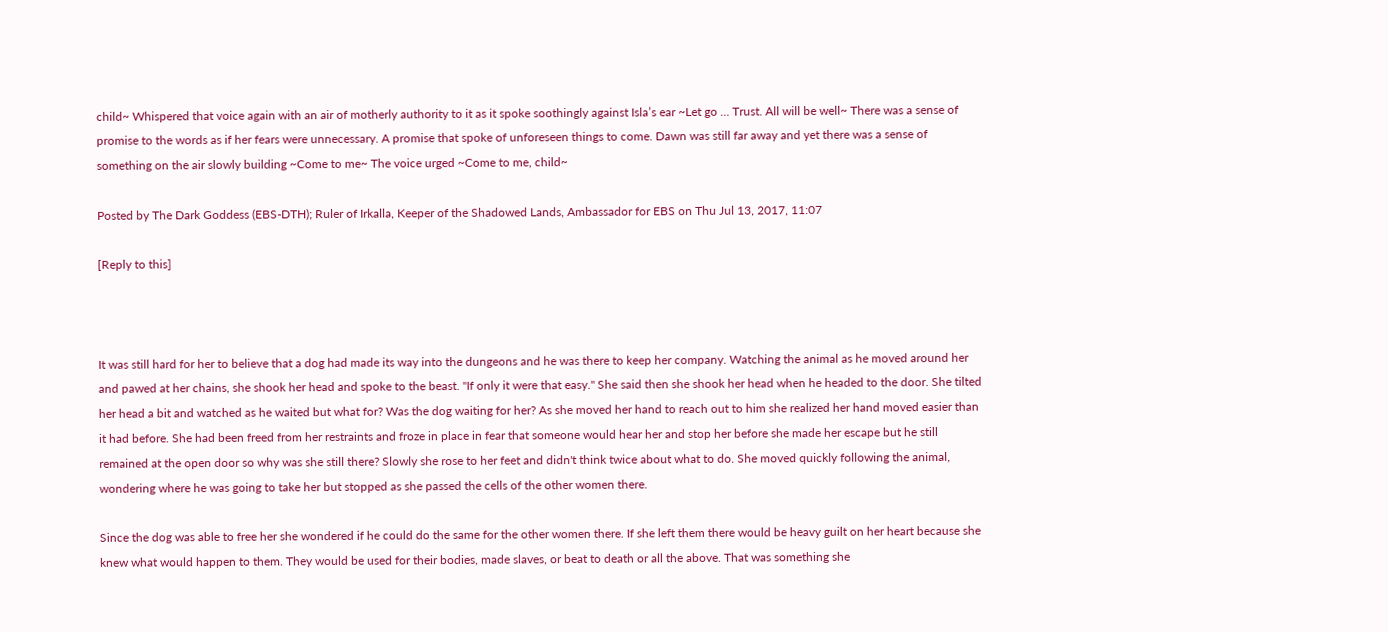child~ Whispered that voice again with an air of motherly authority to it as it spoke soothingly against Isla’s ear ~Let go … Trust. All will be well~ There was a sense of promise to the words as if her fears were unnecessary. A promise that spoke of unforeseen things to come. Dawn was still far away and yet there was a sense of something on the air slowly building ~Come to me~ The voice urged ~Come to me, child~

Posted by The Dark Goddess (EBS-DTH); Ruler of Irkalla, Keeper of the Shadowed Lands, Ambassador for EBS on Thu Jul 13, 2017, 11:07

[Reply to this]



It was still hard for her to believe that a dog had made its way into the dungeons and he was there to keep her company. Watching the animal as he moved around her and pawed at her chains, she shook her head and spoke to the beast. "If only it were that easy." She said then she shook her head when he headed to the door. She tilted her head a bit and watched as he waited but what for? Was the dog waiting for her? As she moved her hand to reach out to him she realized her hand moved easier than it had before. She had been freed from her restraints and froze in place in fear that someone would hear her and stop her before she made her escape but he still remained at the open door so why was she still there? Slowly she rose to her feet and didn't think twice about what to do. She moved quickly following the animal, wondering where he was going to take her but stopped as she passed the cells of the other women there.

Since the dog was able to free her she wondered if he could do the same for the other women there. If she left them there would be heavy guilt on her heart because she knew what would happen to them. They would be used for their bodies, made slaves, or beat to death or all the above. That was something she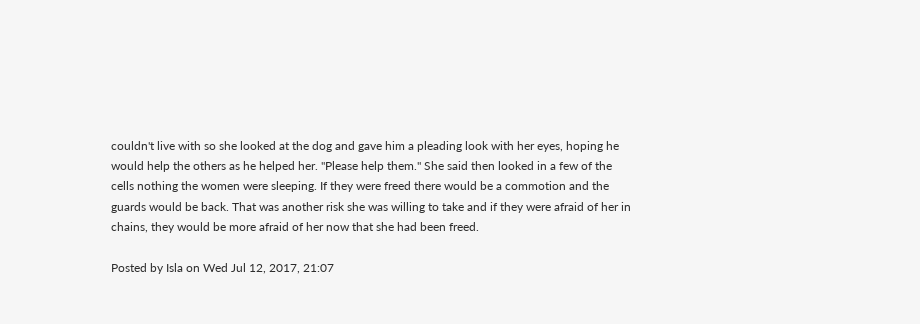couldn't live with so she looked at the dog and gave him a pleading look with her eyes, hoping he would help the others as he helped her. "Please help them." She said then looked in a few of the cells nothing the women were sleeping. If they were freed there would be a commotion and the guards would be back. That was another risk she was willing to take and if they were afraid of her in chains, they would be more afraid of her now that she had been freed.

Posted by Isla on Wed Jul 12, 2017, 21:07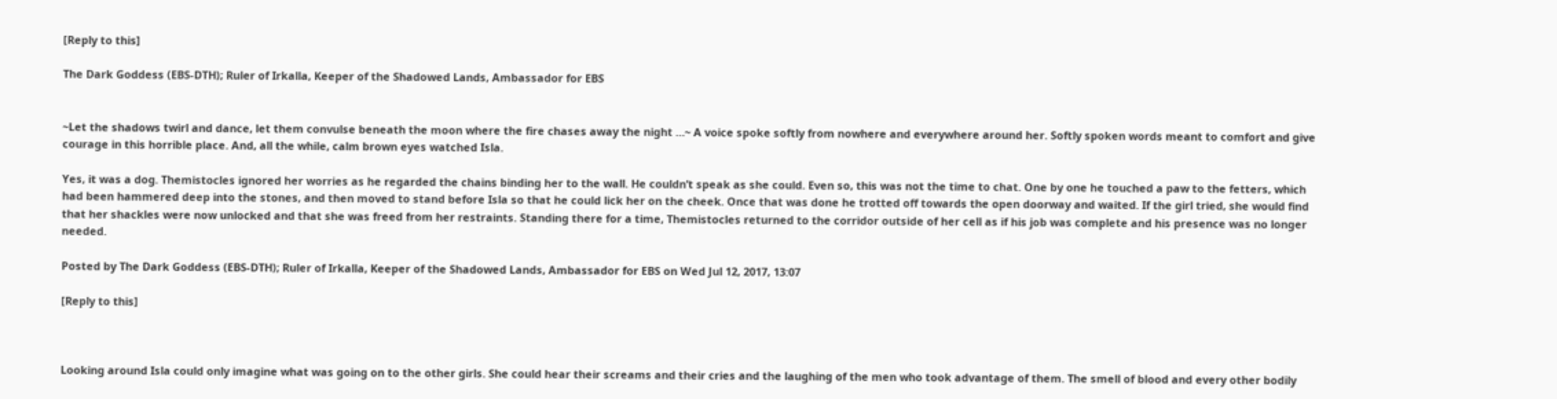[Reply to this]

The Dark Goddess (EBS-DTH); Ruler of Irkalla, Keeper of the Shadowed Lands, Ambassador for EBS


~Let the shadows twirl and dance, let them convulse beneath the moon where the fire chases away the night …~ A voice spoke softly from nowhere and everywhere around her. Softly spoken words meant to comfort and give courage in this horrible place. And, all the while, calm brown eyes watched Isla.

Yes, it was a dog. Themistocles ignored her worries as he regarded the chains binding her to the wall. He couldn’t speak as she could. Even so, this was not the time to chat. One by one he touched a paw to the fetters, which had been hammered deep into the stones, and then moved to stand before Isla so that he could lick her on the cheek. Once that was done he trotted off towards the open doorway and waited. If the girl tried, she would find that her shackles were now unlocked and that she was freed from her restraints. Standing there for a time, Themistocles returned to the corridor outside of her cell as if his job was complete and his presence was no longer needed.

Posted by The Dark Goddess (EBS-DTH); Ruler of Irkalla, Keeper of the Shadowed Lands, Ambassador for EBS on Wed Jul 12, 2017, 13:07

[Reply to this]



Looking around Isla could only imagine what was going on to the other girls. She could hear their screams and their cries and the laughing of the men who took advantage of them. The smell of blood and every other bodily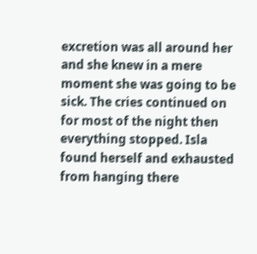excretion was all around her and she knew in a mere moment she was going to be sick. The cries continued on for most of the night then everything stopped. Isla found herself and exhausted from hanging there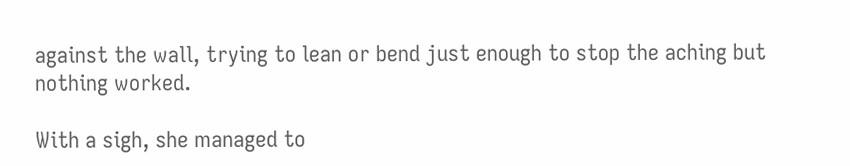against the wall, trying to lean or bend just enough to stop the aching but nothing worked.

With a sigh, she managed to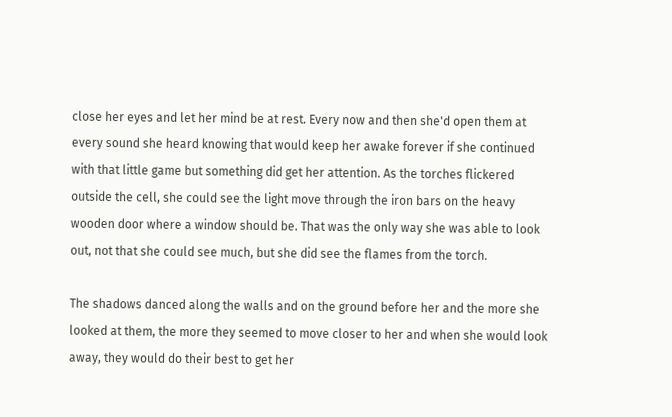close her eyes and let her mind be at rest. Every now and then she'd open them at every sound she heard knowing that would keep her awake forever if she continued with that little game but something did get her attention. As the torches flickered outside the cell, she could see the light move through the iron bars on the heavy wooden door where a window should be. That was the only way she was able to look out, not that she could see much, but she did see the flames from the torch.

The shadows danced along the walls and on the ground before her and the more she looked at them, the more they seemed to move closer to her and when she would look away, they would do their best to get her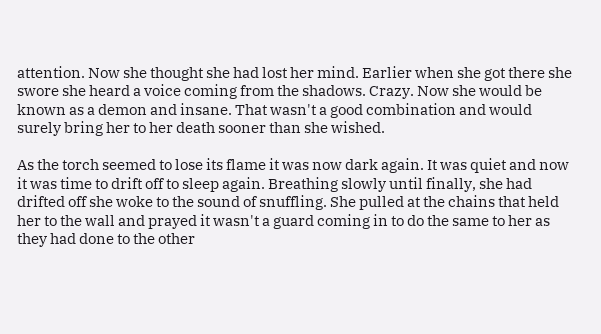attention. Now she thought she had lost her mind. Earlier when she got there she swore she heard a voice coming from the shadows. Crazy. Now she would be known as a demon and insane. That wasn't a good combination and would surely bring her to her death sooner than she wished.

As the torch seemed to lose its flame it was now dark again. It was quiet and now it was time to drift off to sleep again. Breathing slowly until finally, she had drifted off she woke to the sound of snuffling. She pulled at the chains that held her to the wall and prayed it wasn't a guard coming in to do the same to her as they had done to the other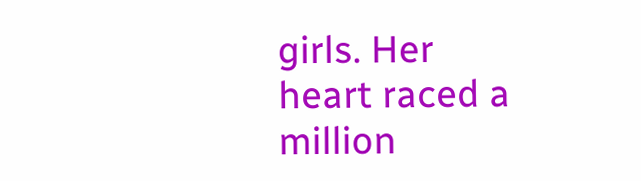girls. Her heart raced a million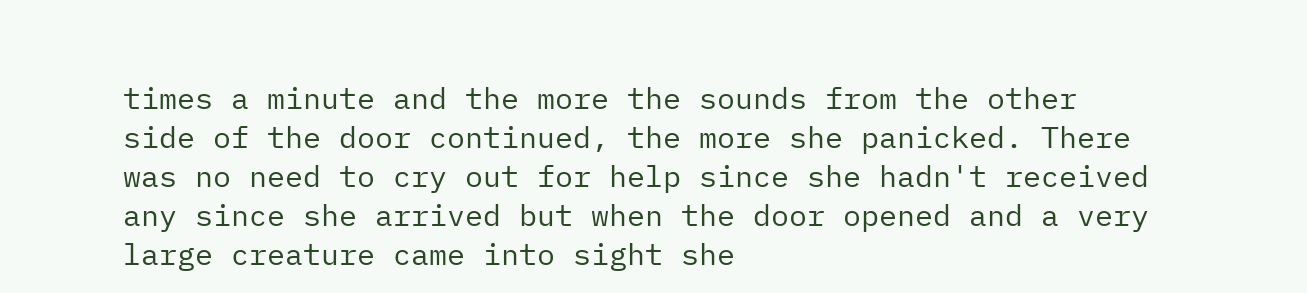times a minute and the more the sounds from the other side of the door continued, the more she panicked. There was no need to cry out for help since she hadn't received any since she arrived but when the door opened and a very large creature came into sight she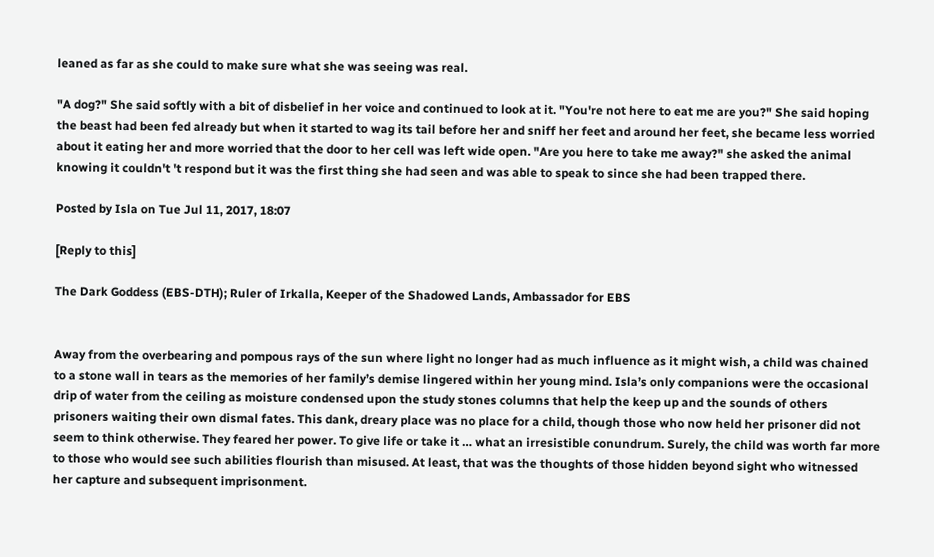leaned as far as she could to make sure what she was seeing was real.

"A dog?" She said softly with a bit of disbelief in her voice and continued to look at it. "You're not here to eat me are you?" She said hoping the beast had been fed already but when it started to wag its tail before her and sniff her feet and around her feet, she became less worried about it eating her and more worried that the door to her cell was left wide open. "Are you here to take me away?" she asked the animal knowing it couldn't 't respond but it was the first thing she had seen and was able to speak to since she had been trapped there.

Posted by Isla on Tue Jul 11, 2017, 18:07

[Reply to this]

The Dark Goddess (EBS-DTH); Ruler of Irkalla, Keeper of the Shadowed Lands, Ambassador for EBS


Away from the overbearing and pompous rays of the sun where light no longer had as much influence as it might wish, a child was chained to a stone wall in tears as the memories of her family’s demise lingered within her young mind. Isla’s only companions were the occasional drip of water from the ceiling as moisture condensed upon the study stones columns that help the keep up and the sounds of others prisoners waiting their own dismal fates. This dank, dreary place was no place for a child, though those who now held her prisoner did not seem to think otherwise. They feared her power. To give life or take it … what an irresistible conundrum. Surely, the child was worth far more to those who would see such abilities flourish than misused. At least, that was the thoughts of those hidden beyond sight who witnessed her capture and subsequent imprisonment.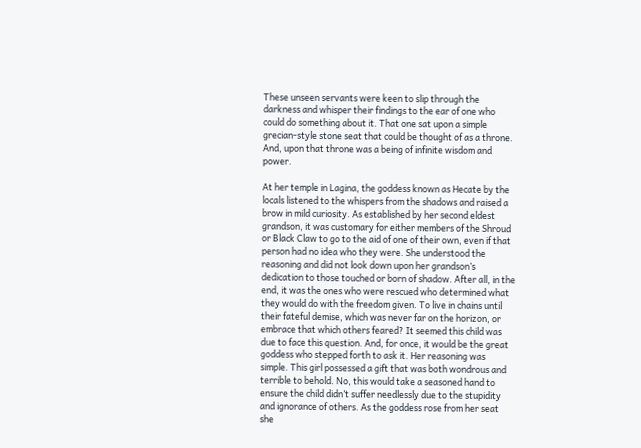These unseen servants were keen to slip through the darkness and whisper their findings to the ear of one who could do something about it. That one sat upon a simple grecian-style stone seat that could be thought of as a throne. And, upon that throne was a being of infinite wisdom and power.

At her temple in Lagina, the goddess known as Hecate by the locals listened to the whispers from the shadows and raised a brow in mild curiosity. As established by her second eldest grandson, it was customary for either members of the Shroud or Black Claw to go to the aid of one of their own, even if that person had no idea who they were. She understood the reasoning and did not look down upon her grandson’s dedication to those touched or born of shadow. After all, in the end, it was the ones who were rescued who determined what they would do with the freedom given. To live in chains until their fateful demise, which was never far on the horizon, or embrace that which others feared? It seemed this child was due to face this question. And, for once, it would be the great goddess who stepped forth to ask it. Her reasoning was simple. This girl possessed a gift that was both wondrous and terrible to behold. No, this would take a seasoned hand to ensure the child didn’t suffer needlessly due to the stupidity and ignorance of others. As the goddess rose from her seat she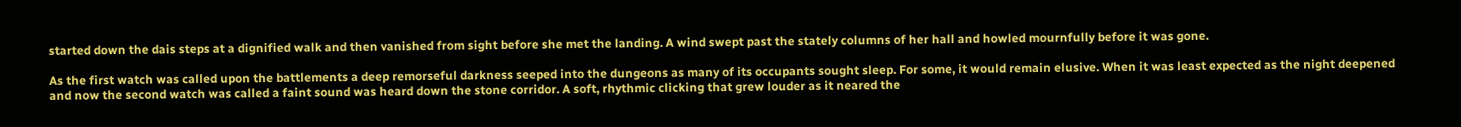started down the dais steps at a dignified walk and then vanished from sight before she met the landing. A wind swept past the stately columns of her hall and howled mournfully before it was gone.

As the first watch was called upon the battlements a deep remorseful darkness seeped into the dungeons as many of its occupants sought sleep. For some, it would remain elusive. When it was least expected as the night deepened and now the second watch was called a faint sound was heard down the stone corridor. A soft, rhythmic clicking that grew louder as it neared the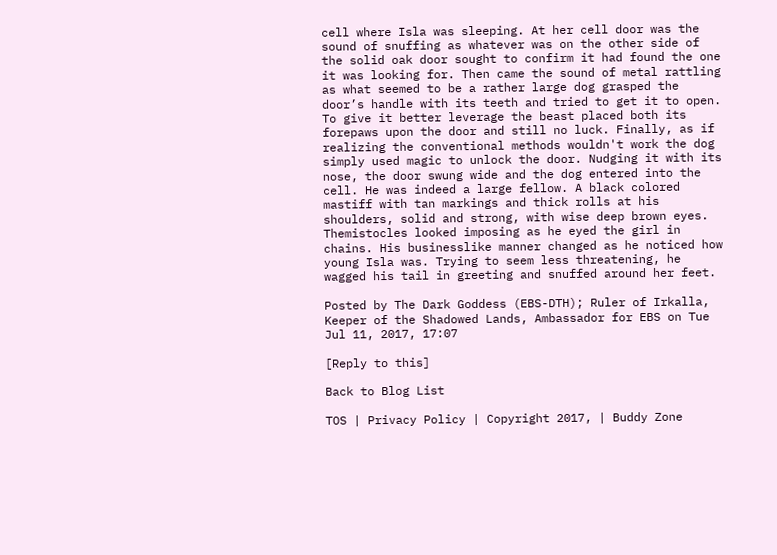cell where Isla was sleeping. At her cell door was the sound of snuffing as whatever was on the other side of the solid oak door sought to confirm it had found the one it was looking for. Then came the sound of metal rattling as what seemed to be a rather large dog grasped the door’s handle with its teeth and tried to get it to open. To give it better leverage the beast placed both its forepaws upon the door and still no luck. Finally, as if realizing the conventional methods wouldn't work the dog simply used magic to unlock the door. Nudging it with its nose, the door swung wide and the dog entered into the cell. He was indeed a large fellow. A black colored mastiff with tan markings and thick rolls at his shoulders, solid and strong, with wise deep brown eyes. Themistocles looked imposing as he eyed the girl in chains. His businesslike manner changed as he noticed how young Isla was. Trying to seem less threatening, he wagged his tail in greeting and snuffed around her feet.

Posted by The Dark Goddess (EBS-DTH); Ruler of Irkalla, Keeper of the Shadowed Lands, Ambassador for EBS on Tue Jul 11, 2017, 17:07

[Reply to this]

Back to Blog List

TOS | Privacy Policy | Copyright 2017, | Buddy Zone